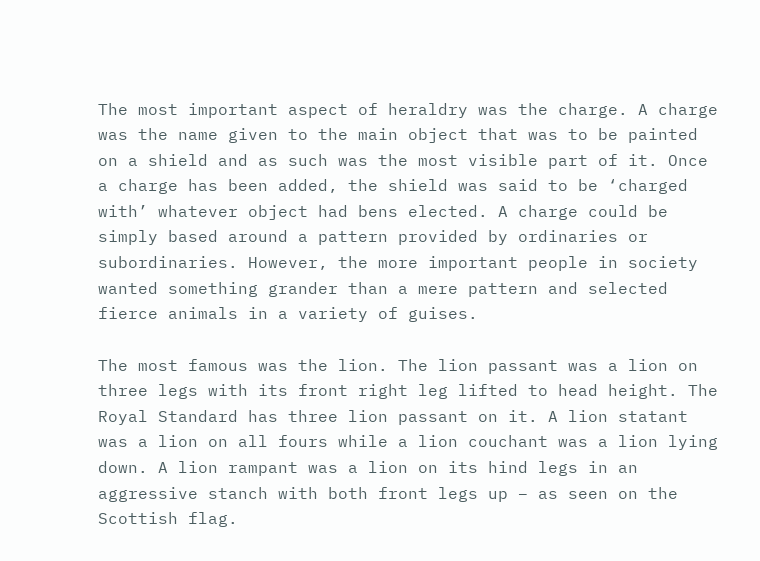The most important aspect of heraldry was the charge. A charge was the name given to the main object that was to be painted on a shield and as such was the most visible part of it. Once a charge has been added, the shield was said to be ‘charged with’ whatever object had bens elected. A charge could be simply based around a pattern provided by ordinaries or subordinaries. However, the more important people in society wanted something grander than a mere pattern and selected fierce animals in a variety of guises.

The most famous was the lion. The lion passant was a lion on three legs with its front right leg lifted to head height. The Royal Standard has three lion passant on it. A lion statant was a lion on all fours while a lion couchant was a lion lying down. A lion rampant was a lion on its hind legs in an aggressive stanch with both front legs up – as seen on the Scottish flag.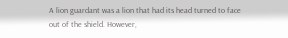A lion guardant was a lion that had its head turned to face out of the shield. However,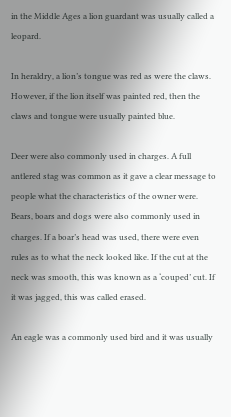in the Middle Ages a lion guardant was usually called a leopard.

In heraldry, a lion’s tongue was red as were the claws. However, if the lion itself was painted red, then the claws and tongue were usually painted blue.

Deer were also commonly used in charges. A full antlered stag was common as it gave a clear message to people what the characteristics of the owner were. Bears, boars and dogs were also commonly used in charges. If a boar’s head was used, there were even rules as to what the neck looked like. If the cut at the neck was smooth, this was known as a ‘couped’ cut. If it was jagged, this was called erased.

An eagle was a commonly used bird and it was usually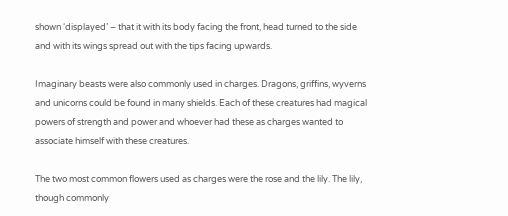shown ‘displayed’ – that it with its body facing the front, head turned to the side and with its wings spread out with the tips facing upwards.

Imaginary beasts were also commonly used in charges. Dragons, griffins, wyverns and unicorns could be found in many shields. Each of these creatures had magical powers of strength and power and whoever had these as charges wanted to associate himself with these creatures.

The two most common flowers used as charges were the rose and the lily. The lily, though commonly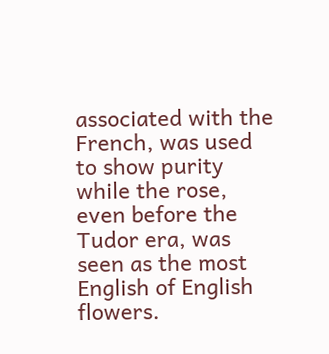associated with the French, was used to show purity while the rose, even before the Tudor era, was seen as the most English of English flowers.